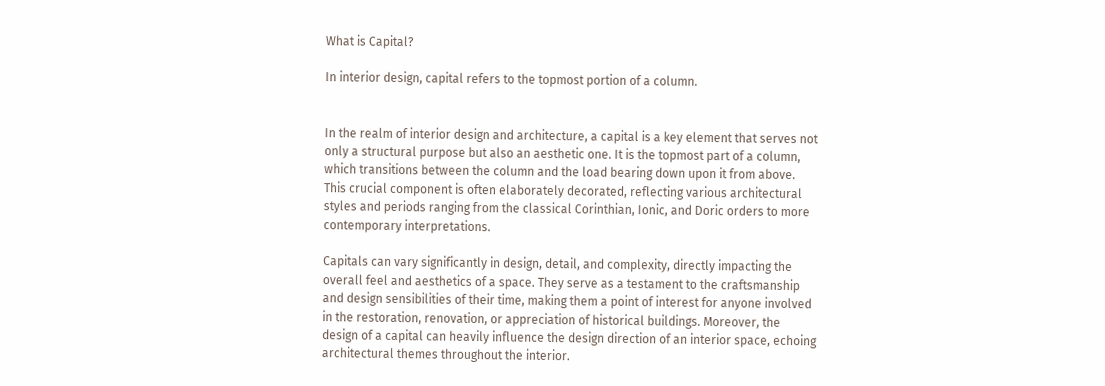What is Capital?

In interior design, capital refers to the topmost portion of a column.


In the realm of interior design and architecture, a capital is a key element that serves not only a structural purpose but also an aesthetic one. It is the topmost part of a column, which transitions between the column and the load bearing down upon it from above. This crucial component is often elaborately decorated, reflecting various architectural styles and periods ranging from the classical Corinthian, Ionic, and Doric orders to more contemporary interpretations.

Capitals can vary significantly in design, detail, and complexity, directly impacting the overall feel and aesthetics of a space. They serve as a testament to the craftsmanship and design sensibilities of their time, making them a point of interest for anyone involved in the restoration, renovation, or appreciation of historical buildings. Moreover, the design of a capital can heavily influence the design direction of an interior space, echoing architectural themes throughout the interior.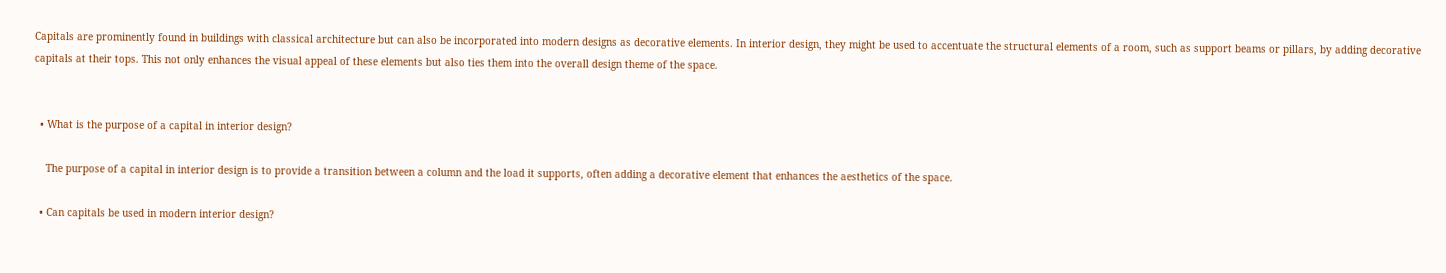Capitals are prominently found in buildings with classical architecture but can also be incorporated into modern designs as decorative elements. In interior design, they might be used to accentuate the structural elements of a room, such as support beams or pillars, by adding decorative capitals at their tops. This not only enhances the visual appeal of these elements but also ties them into the overall design theme of the space.


  • What is the purpose of a capital in interior design?

    The purpose of a capital in interior design is to provide a transition between a column and the load it supports, often adding a decorative element that enhances the aesthetics of the space.

  • Can capitals be used in modern interior design?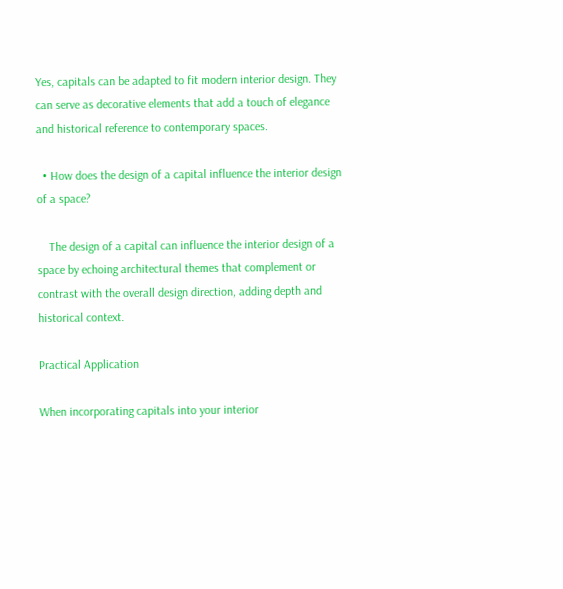Yes, capitals can be adapted to fit modern interior design. They can serve as decorative elements that add a touch of elegance and historical reference to contemporary spaces.

  • How does the design of a capital influence the interior design of a space?

    The design of a capital can influence the interior design of a space by echoing architectural themes that complement or contrast with the overall design direction, adding depth and historical context.

Practical Application

When incorporating capitals into your interior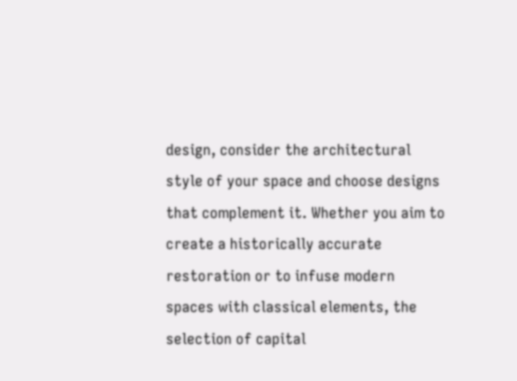design, consider the architectural style of your space and choose designs that complement it. Whether you aim to create a historically accurate restoration or to infuse modern spaces with classical elements, the selection of capital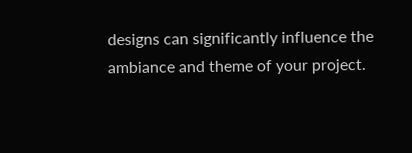designs can significantly influence the ambiance and theme of your project.